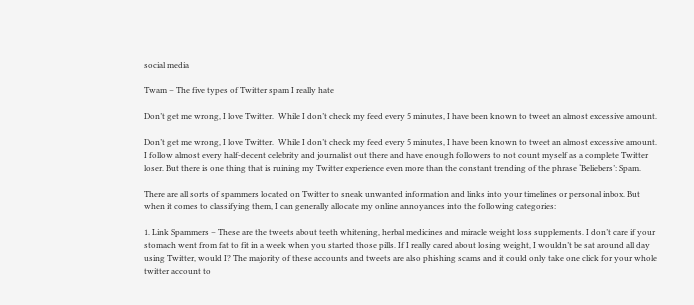social media

Twam – The five types of Twitter spam I really hate

Don’t get me wrong, I love Twitter.  While I don’t check my feed every 5 minutes, I have been known to tweet an almost excessive amount.

Don’t get me wrong, I love Twitter.  While I don’t check my feed every 5 minutes, I have been known to tweet an almost excessive amount. I follow almost every half-decent celebrity and journalist out there and have enough followers to not count myself as a complete Twitter loser. But there is one thing that is ruining my Twitter experience even more than the constant trending of the phrase ‘Beliebers’: Spam.

There are all sorts of spammers located on Twitter to sneak unwanted information and links into your timelines or personal inbox. But when it comes to classifying them, I can generally allocate my online annoyances into the following categories:

1. Link Spammers – These are the tweets about teeth whitening, herbal medicines and miracle weight loss supplements. I don’t care if your stomach went from fat to fit in a week when you started those pills. If I really cared about losing weight, I wouldn’t be sat around all day using Twitter, would I? The majority of these accounts and tweets are also phishing scams and it could only take one click for your whole twitter account to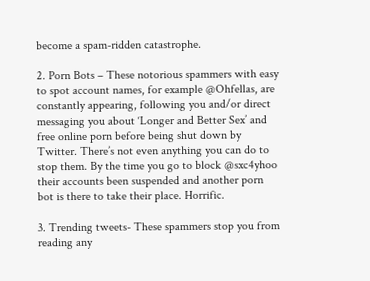become a spam-ridden catastrophe.

2. Porn Bots – These notorious spammers with easy to spot account names, for example @Ohfellas, are constantly appearing, following you and/or direct messaging you about ‘Longer and Better Sex’ and free online porn before being shut down by Twitter. There’s not even anything you can do to stop them. By the time you go to block @sxc4yhoo their accounts been suspended and another porn bot is there to take their place. Horrific.

3. Trending tweets- These spammers stop you from reading any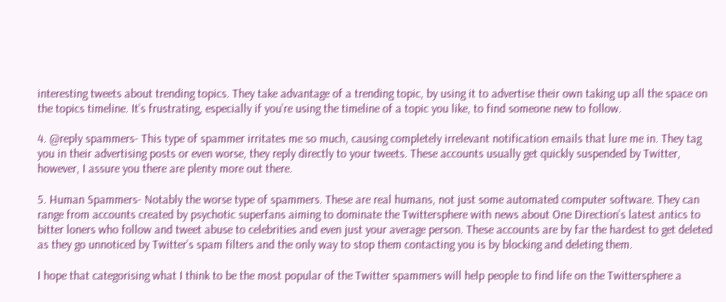interesting tweets about trending topics. They take advantage of a trending topic, by using it to advertise their own taking up all the space on the topics timeline. It’s frustrating, especially if you’re using the timeline of a topic you like, to find someone new to follow.

4. @reply spammers- This type of spammer irritates me so much, causing completely irrelevant notification emails that lure me in. They tag you in their advertising posts or even worse, they reply directly to your tweets. These accounts usually get quickly suspended by Twitter, however, I assure you there are plenty more out there.

5. Human Spammers- Notably the worse type of spammers. These are real humans, not just some automated computer software. They can range from accounts created by psychotic superfans aiming to dominate the Twittersphere with news about One Direction’s latest antics to bitter loners who follow and tweet abuse to celebrities and even just your average person. These accounts are by far the hardest to get deleted as they go unnoticed by Twitter’s spam filters and the only way to stop them contacting you is by blocking and deleting them.

I hope that categorising what I think to be the most popular of the Twitter spammers will help people to find life on the Twittersphere a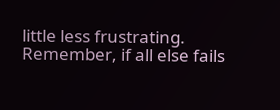little less frustrating. Remember, if all else fails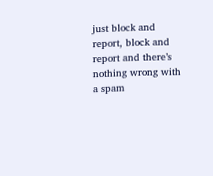just block and report, block and report and there’s nothing wrong with a spam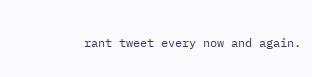rant tweet every now and again.